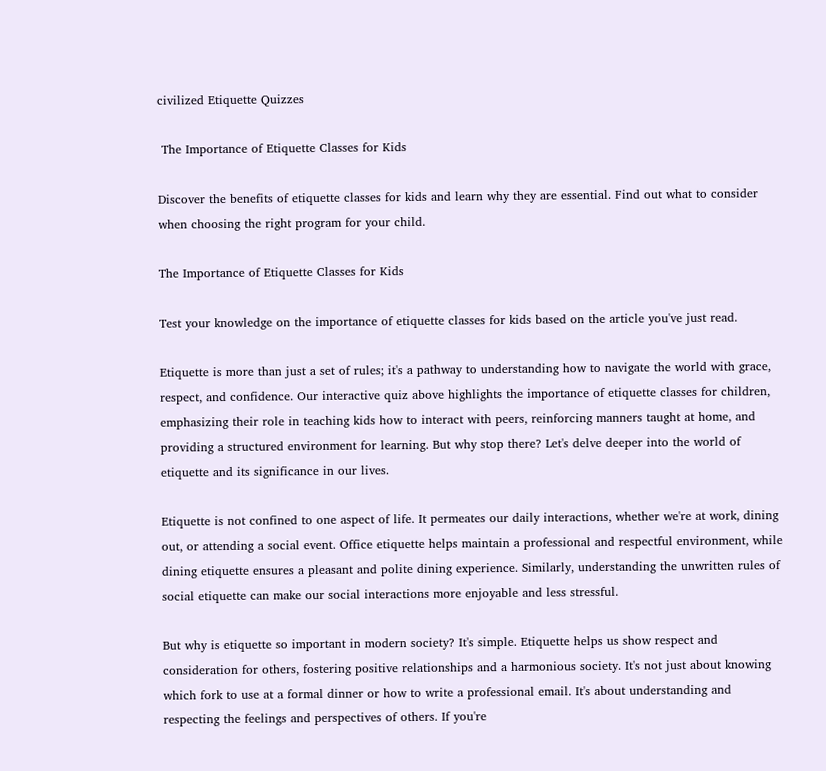civilized Etiquette Quizzes

 The Importance of Etiquette Classes for Kids

Discover the benefits of etiquette classes for kids and learn why they are essential. Find out what to consider when choosing the right program for your child.

The Importance of Etiquette Classes for Kids

Test your knowledge on the importance of etiquette classes for kids based on the article you've just read.

Etiquette is more than just a set of rules; it's a pathway to understanding how to navigate the world with grace, respect, and confidence. Our interactive quiz above highlights the importance of etiquette classes for children, emphasizing their role in teaching kids how to interact with peers, reinforcing manners taught at home, and providing a structured environment for learning. But why stop there? Let's delve deeper into the world of etiquette and its significance in our lives.

Etiquette is not confined to one aspect of life. It permeates our daily interactions, whether we're at work, dining out, or attending a social event. Office etiquette helps maintain a professional and respectful environment, while dining etiquette ensures a pleasant and polite dining experience. Similarly, understanding the unwritten rules of social etiquette can make our social interactions more enjoyable and less stressful.

But why is etiquette so important in modern society? It's simple. Etiquette helps us show respect and consideration for others, fostering positive relationships and a harmonious society. It's not just about knowing which fork to use at a formal dinner or how to write a professional email. It's about understanding and respecting the feelings and perspectives of others. If you're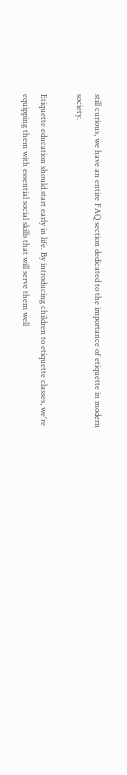still curious, we have an entire FAQ section dedicated to the importance of etiquette in modern society.

Etiquette education should start early in life. By introducing children to etiquette classes, we're equipping them with essential social skills that will serve them well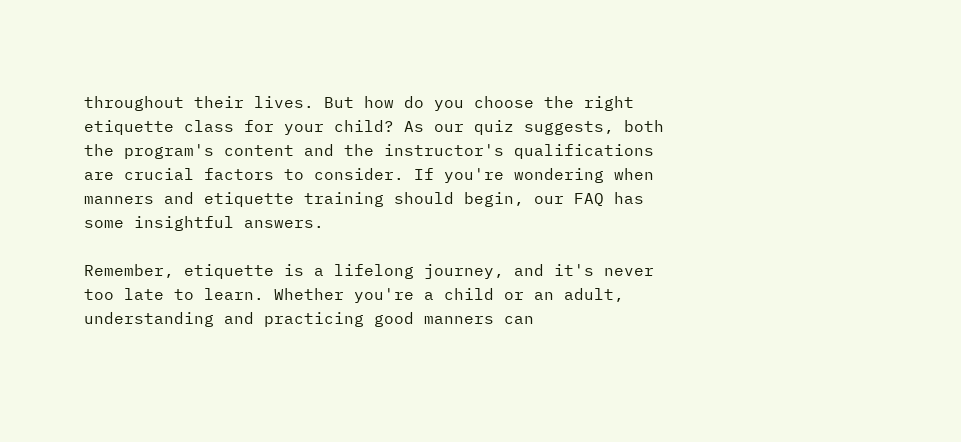throughout their lives. But how do you choose the right etiquette class for your child? As our quiz suggests, both the program's content and the instructor's qualifications are crucial factors to consider. If you're wondering when manners and etiquette training should begin, our FAQ has some insightful answers.

Remember, etiquette is a lifelong journey, and it's never too late to learn. Whether you're a child or an adult, understanding and practicing good manners can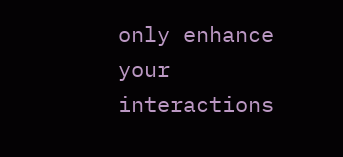only enhance your interactions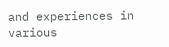and experiences in various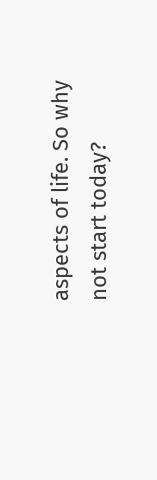aspects of life. So why not start today?